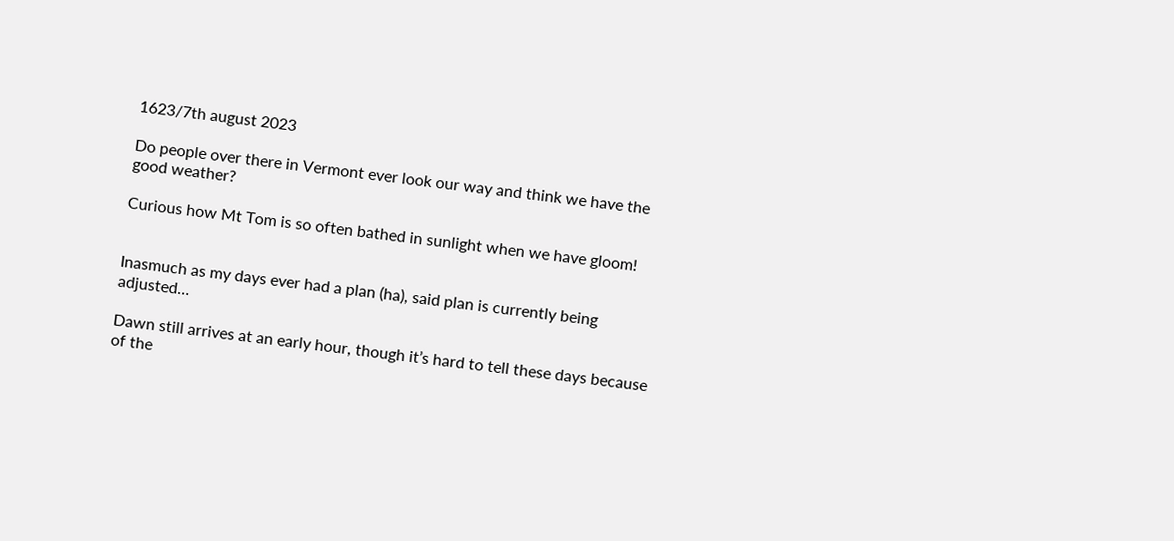1623/7th august 2023

Do people over there in Vermont ever look our way and think we have the good weather?

Curious how Mt Tom is so often bathed in sunlight when we have gloom!


Inasmuch as my days ever had a plan (ha), said plan is currently being adjusted…

Dawn still arrives at an early hour, though it’s hard to tell these days because of the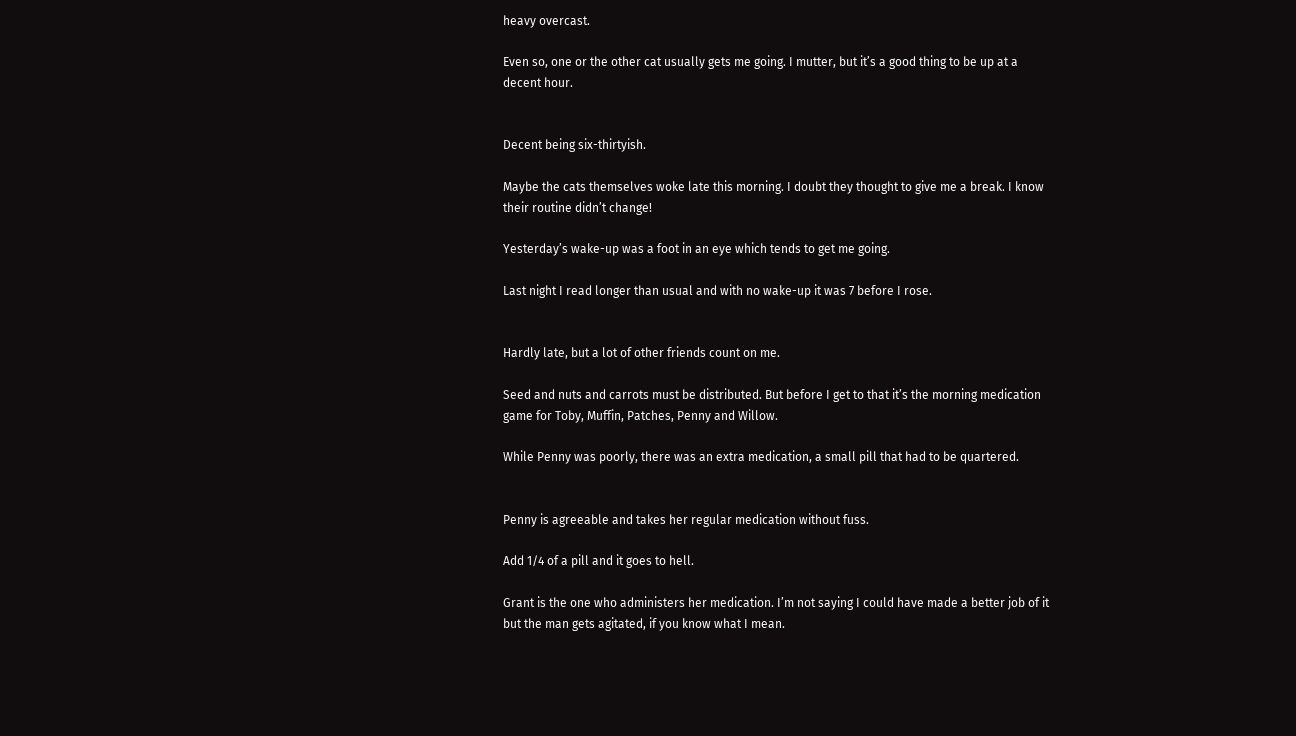heavy overcast.

Even so, one or the other cat usually gets me going. I mutter, but it’s a good thing to be up at a decent hour.


Decent being six-thirtyish.

Maybe the cats themselves woke late this morning. I doubt they thought to give me a break. I know their routine didn’t change!

Yesterday’s wake-up was a foot in an eye which tends to get me going.

Last night I read longer than usual and with no wake-up it was 7 before I rose.


Hardly late, but a lot of other friends count on me.

Seed and nuts and carrots must be distributed. But before I get to that it’s the morning medication game for Toby, Muffin, Patches, Penny and Willow.

While Penny was poorly, there was an extra medication, a small pill that had to be quartered.


Penny is agreeable and takes her regular medication without fuss.

Add 1/4 of a pill and it goes to hell.

Grant is the one who administers her medication. I’m not saying I could have made a better job of it but the man gets agitated, if you know what I mean.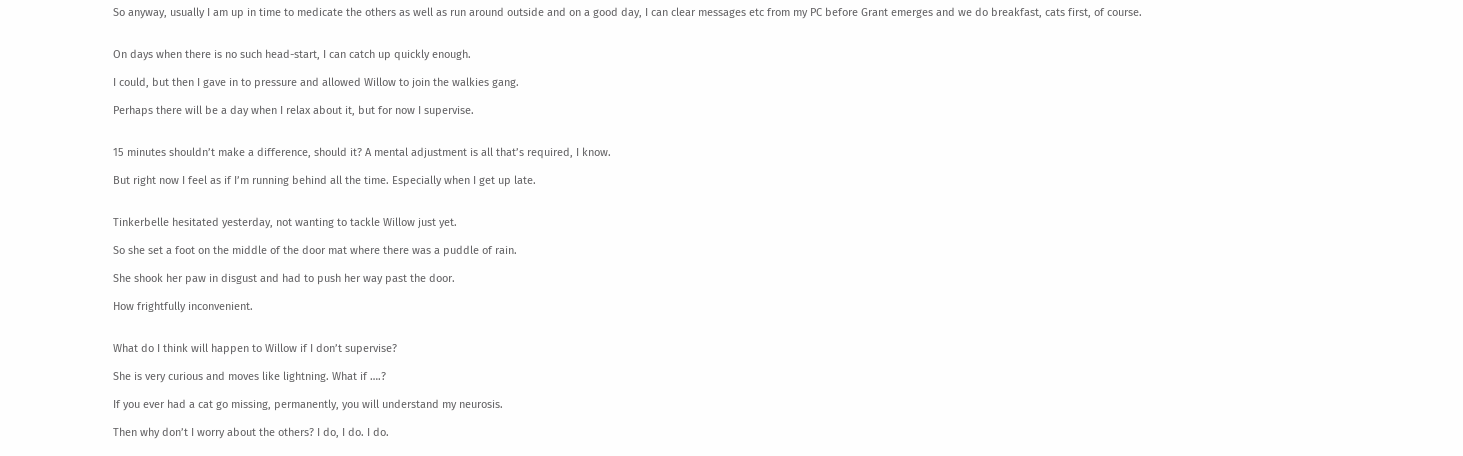So anyway, usually I am up in time to medicate the others as well as run around outside and on a good day, I can clear messages etc from my PC before Grant emerges and we do breakfast, cats first, of course.


On days when there is no such head-start, I can catch up quickly enough.

I could, but then I gave in to pressure and allowed Willow to join the walkies gang.

Perhaps there will be a day when I relax about it, but for now I supervise.


15 minutes shouldn’t make a difference, should it? A mental adjustment is all that’s required, I know.

But right now I feel as if I’m running behind all the time. Especially when I get up late.


Tinkerbelle hesitated yesterday, not wanting to tackle Willow just yet.

So she set a foot on the middle of the door mat where there was a puddle of rain.

She shook her paw in disgust and had to push her way past the door.

How frightfully inconvenient.


What do I think will happen to Willow if I don’t supervise?

She is very curious and moves like lightning. What if ….?

If you ever had a cat go missing, permanently, you will understand my neurosis.

Then why don’t I worry about the others? I do, I do. I do.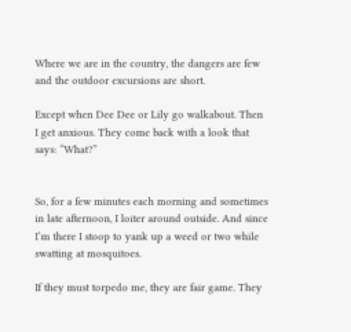Where we are in the country, the dangers are few and the outdoor excursions are short.

Except when Dee Dee or Lily go walkabout. Then I get anxious. They come back with a look that says: “What?”


So, for a few minutes each morning and sometimes in late afternoon, I loiter around outside. And since I’m there I stoop to yank up a weed or two while swatting at mosquitoes.

If they must torpedo me, they are fair game. They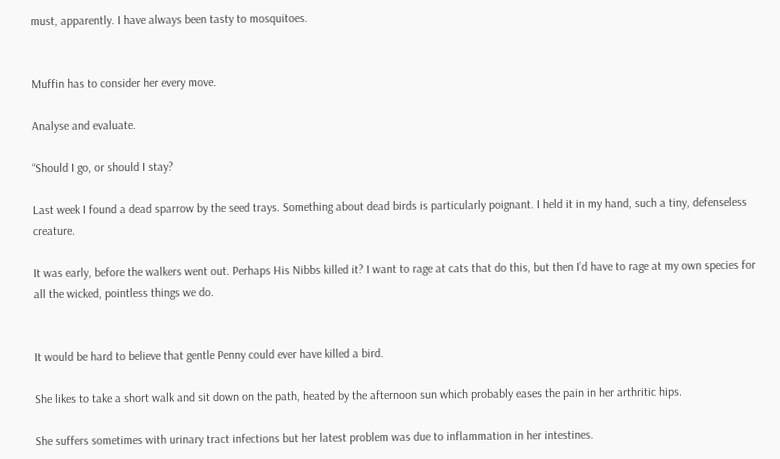must, apparently. I have always been tasty to mosquitoes.


Muffin has to consider her every move.

Analyse and evaluate.

“Should I go, or should I stay?

Last week I found a dead sparrow by the seed trays. Something about dead birds is particularly poignant. I held it in my hand, such a tiny, defenseless creature.

It was early, before the walkers went out. Perhaps His Nibbs killed it? I want to rage at cats that do this, but then I’d have to rage at my own species for all the wicked, pointless things we do.


It would be hard to believe that gentle Penny could ever have killed a bird.

She likes to take a short walk and sit down on the path, heated by the afternoon sun which probably eases the pain in her arthritic hips.

She suffers sometimes with urinary tract infections but her latest problem was due to inflammation in her intestines.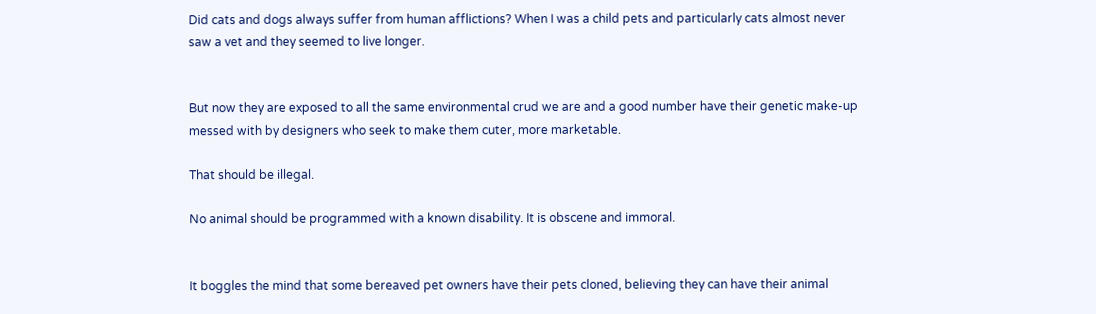Did cats and dogs always suffer from human afflictions? When I was a child pets and particularly cats almost never saw a vet and they seemed to live longer.


But now they are exposed to all the same environmental crud we are and a good number have their genetic make-up messed with by designers who seek to make them cuter, more marketable.

That should be illegal.

No animal should be programmed with a known disability. It is obscene and immoral.


It boggles the mind that some bereaved pet owners have their pets cloned, believing they can have their animal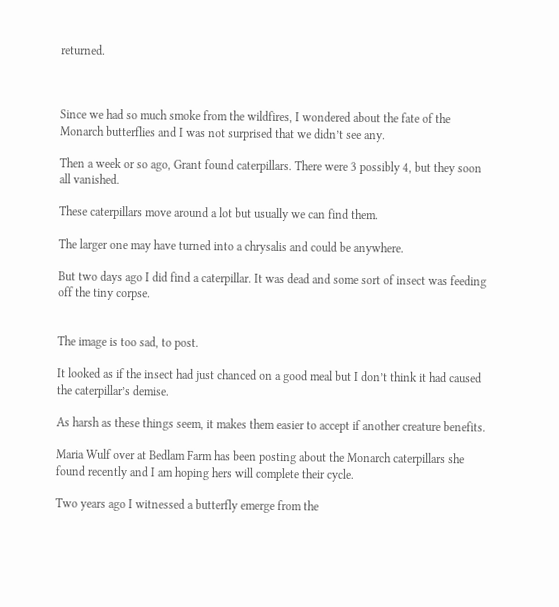returned.



Since we had so much smoke from the wildfires, I wondered about the fate of the Monarch butterflies and I was not surprised that we didn’t see any.

Then a week or so ago, Grant found caterpillars. There were 3 possibly 4, but they soon all vanished.

These caterpillars move around a lot but usually we can find them.

The larger one may have turned into a chrysalis and could be anywhere.

But two days ago I did find a caterpillar. It was dead and some sort of insect was feeding off the tiny corpse.


The image is too sad, to post.

It looked as if the insect had just chanced on a good meal but I don’t think it had caused the caterpillar’s demise.

As harsh as these things seem, it makes them easier to accept if another creature benefits.

Maria Wulf over at Bedlam Farm has been posting about the Monarch caterpillars she found recently and I am hoping hers will complete their cycle.

Two years ago I witnessed a butterfly emerge from the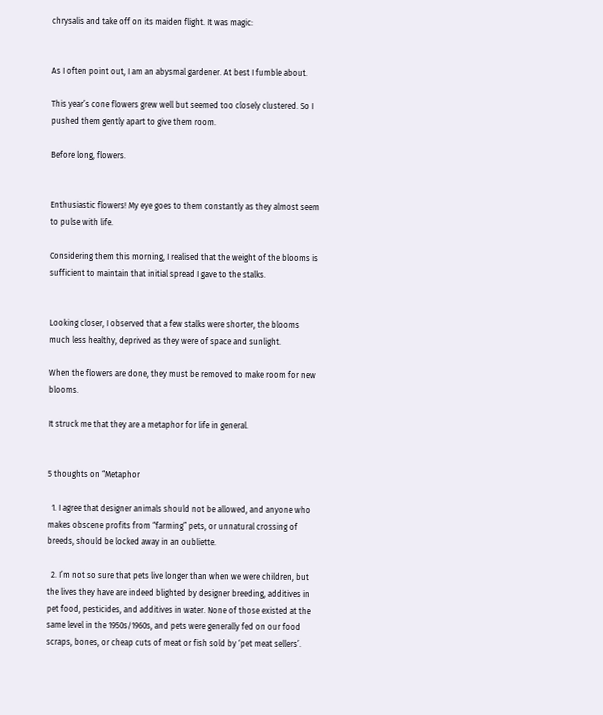chrysalis and take off on its maiden flight. It was magic:


As I often point out, I am an abysmal gardener. At best I fumble about.

This year’s cone flowers grew well but seemed too closely clustered. So I pushed them gently apart to give them room.

Before long, flowers.


Enthusiastic flowers! My eye goes to them constantly as they almost seem to pulse with life.

Considering them this morning, I realised that the weight of the blooms is sufficient to maintain that initial spread I gave to the stalks.


Looking closer, I observed that a few stalks were shorter, the blooms much less healthy, deprived as they were of space and sunlight.

When the flowers are done, they must be removed to make room for new blooms.

It struck me that they are a metaphor for life in general.


5 thoughts on “Metaphor

  1. I agree that designer animals should not be allowed, and anyone who makes obscene profits from “farming” pets, or unnatural crossing of breeds, should be locked away in an oubliette.

  2. I’m not so sure that pets live longer than when we were children, but the lives they have are indeed blighted by designer breeding, additives in pet food, pesticides, and additives in water. None of those existed at the same level in the 1950s/1960s, and pets were generally fed on our food scraps, bones, or cheap cuts of meat or fish sold by ‘pet meat sellers’.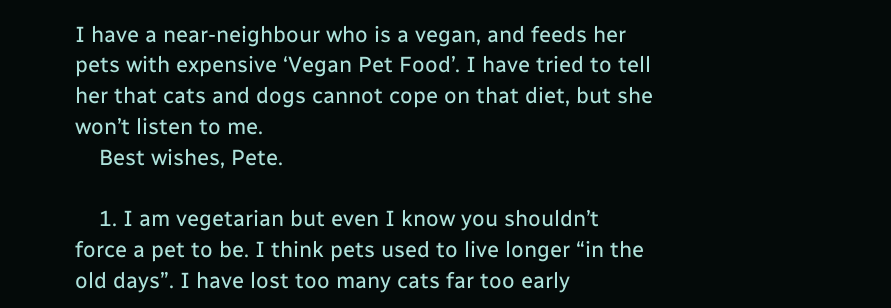I have a near-neighbour who is a vegan, and feeds her pets with expensive ‘Vegan Pet Food’. I have tried to tell her that cats and dogs cannot cope on that diet, but she won’t listen to me.
    Best wishes, Pete.

    1. I am vegetarian but even I know you shouldn’t force a pet to be. I think pets used to live longer “in the old days”. I have lost too many cats far too early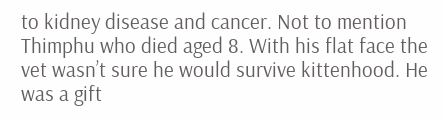to kidney disease and cancer. Not to mention Thimphu who died aged 8. With his flat face the vet wasn’t sure he would survive kittenhood. He was a gift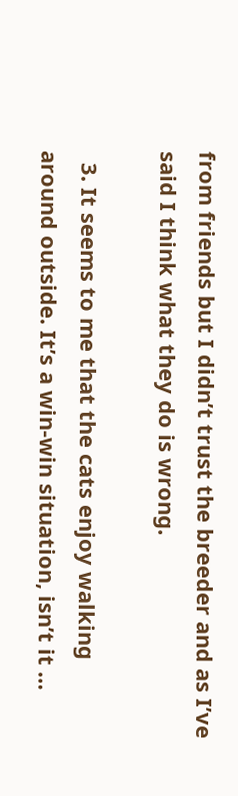from friends but I didn’t trust the breeder and as I’ve said I think what they do is wrong.

  3. It seems to me that the cats enjoy walking around outside. It’s a win-win situation, isn’t it …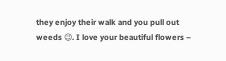they enjoy their walk and you pull out weeds 😉. I love your beautiful flowers –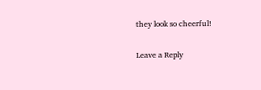they look so cheerful!

Leave a Reply